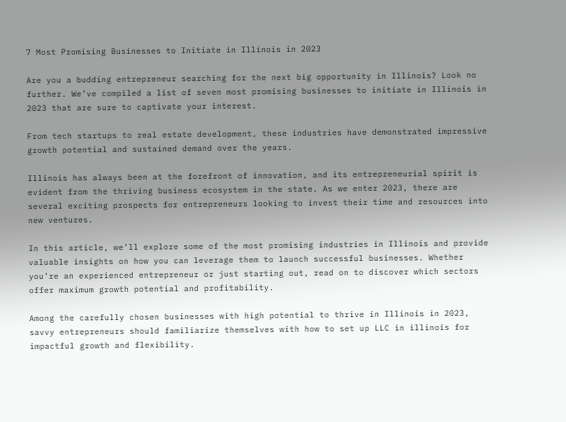7 Most Promising Businesses to Initiate in Illinois in 2023

Are you a budding entrepreneur searching for the next big opportunity in Illinois? Look no further. We’ve compiled a list of seven most promising businesses to initiate in Illinois in 2023 that are sure to captivate your interest.

From tech startups to real estate development, these industries have demonstrated impressive growth potential and sustained demand over the years.

Illinois has always been at the forefront of innovation, and its entrepreneurial spirit is evident from the thriving business ecosystem in the state. As we enter 2023, there are several exciting prospects for entrepreneurs looking to invest their time and resources into new ventures.

In this article, we’ll explore some of the most promising industries in Illinois and provide valuable insights on how you can leverage them to launch successful businesses. Whether you’re an experienced entrepreneur or just starting out, read on to discover which sectors offer maximum growth potential and profitability.

Among the carefully chosen businesses with high potential to thrive in Illinois in 2023, savvy entrepreneurs should familiarize themselves with how to set up LLC in illinois for impactful growth and flexibility.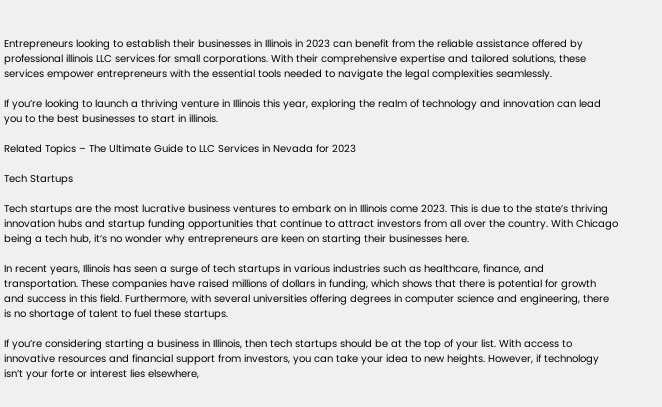Entrepreneurs looking to establish their businesses in Illinois in 2023 can benefit from the reliable assistance offered by professional illinois LLC services for small corporations. With their comprehensive expertise and tailored solutions, these services empower entrepreneurs with the essential tools needed to navigate the legal complexities seamlessly.

If you’re looking to launch a thriving venture in Illinois this year, exploring the realm of technology and innovation can lead you to the best businesses to start in illinois.

Related Topics – The Ultimate Guide to LLC Services in Nevada for 2023

Tech Startups

Tech startups are the most lucrative business ventures to embark on in Illinois come 2023. This is due to the state’s thriving innovation hubs and startup funding opportunities that continue to attract investors from all over the country. With Chicago being a tech hub, it’s no wonder why entrepreneurs are keen on starting their businesses here.

In recent years, Illinois has seen a surge of tech startups in various industries such as healthcare, finance, and transportation. These companies have raised millions of dollars in funding, which shows that there is potential for growth and success in this field. Furthermore, with several universities offering degrees in computer science and engineering, there is no shortage of talent to fuel these startups.

If you’re considering starting a business in Illinois, then tech startups should be at the top of your list. With access to innovative resources and financial support from investors, you can take your idea to new heights. However, if technology isn’t your forte or interest lies elsewhere,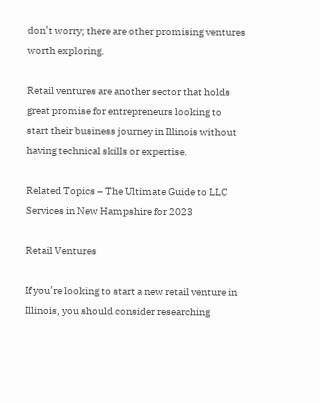don’t worry; there are other promising ventures worth exploring.

Retail ventures are another sector that holds great promise for entrepreneurs looking to start their business journey in Illinois without having technical skills or expertise.

Related Topics – The Ultimate Guide to LLC Services in New Hampshire for 2023

Retail Ventures

If you’re looking to start a new retail venture in Illinois, you should consider researching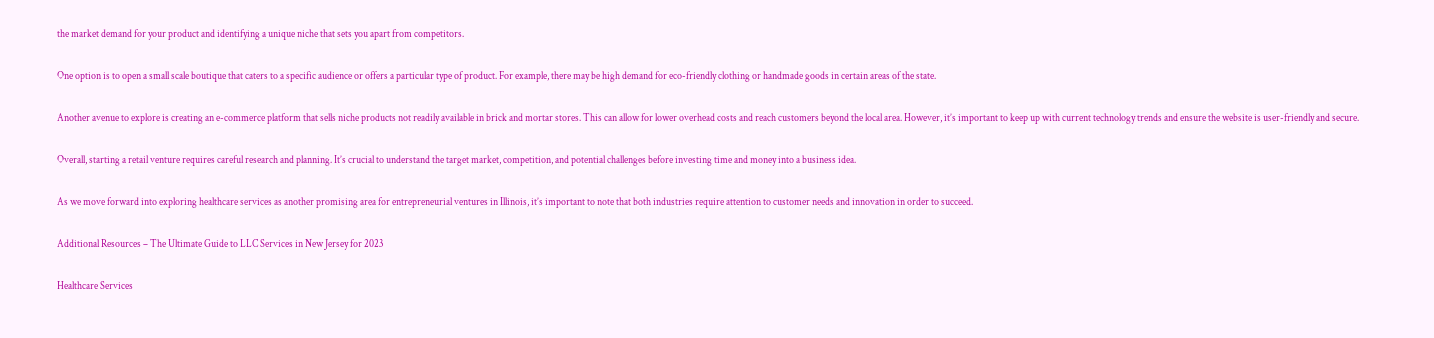the market demand for your product and identifying a unique niche that sets you apart from competitors.

One option is to open a small scale boutique that caters to a specific audience or offers a particular type of product. For example, there may be high demand for eco-friendly clothing or handmade goods in certain areas of the state.

Another avenue to explore is creating an e-commerce platform that sells niche products not readily available in brick and mortar stores. This can allow for lower overhead costs and reach customers beyond the local area. However, it’s important to keep up with current technology trends and ensure the website is user-friendly and secure.

Overall, starting a retail venture requires careful research and planning. It’s crucial to understand the target market, competition, and potential challenges before investing time and money into a business idea.

As we move forward into exploring healthcare services as another promising area for entrepreneurial ventures in Illinois, it’s important to note that both industries require attention to customer needs and innovation in order to succeed.

Additional Resources – The Ultimate Guide to LLC Services in New Jersey for 2023

Healthcare Services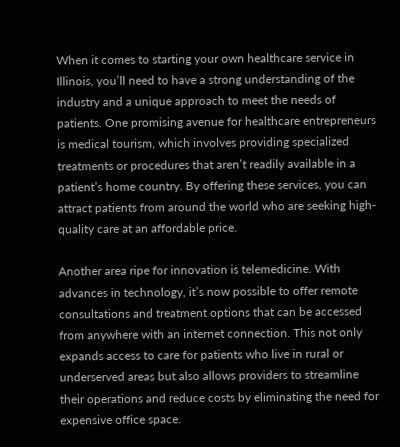When it comes to starting your own healthcare service in Illinois, you’ll need to have a strong understanding of the industry and a unique approach to meet the needs of patients. One promising avenue for healthcare entrepreneurs is medical tourism, which involves providing specialized treatments or procedures that aren’t readily available in a patient’s home country. By offering these services, you can attract patients from around the world who are seeking high-quality care at an affordable price.

Another area ripe for innovation is telemedicine. With advances in technology, it’s now possible to offer remote consultations and treatment options that can be accessed from anywhere with an internet connection. This not only expands access to care for patients who live in rural or underserved areas but also allows providers to streamline their operations and reduce costs by eliminating the need for expensive office space.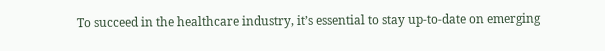To succeed in the healthcare industry, it’s essential to stay up-to-date on emerging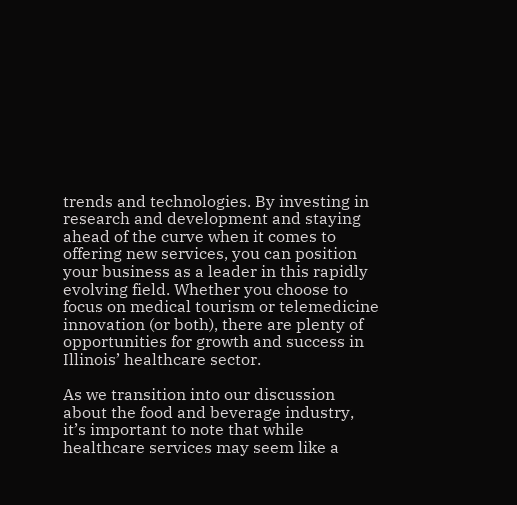trends and technologies. By investing in research and development and staying ahead of the curve when it comes to offering new services, you can position your business as a leader in this rapidly evolving field. Whether you choose to focus on medical tourism or telemedicine innovation (or both), there are plenty of opportunities for growth and success in Illinois’ healthcare sector.

As we transition into our discussion about the food and beverage industry, it’s important to note that while healthcare services may seem like a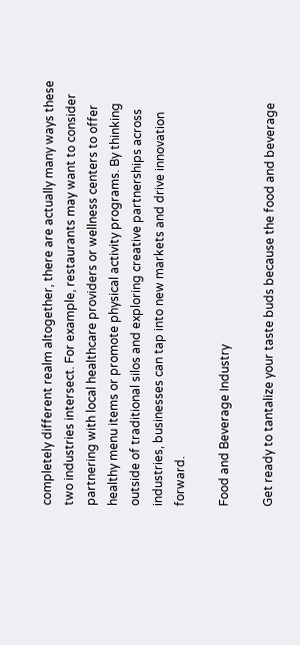completely different realm altogether, there are actually many ways these two industries intersect. For example, restaurants may want to consider partnering with local healthcare providers or wellness centers to offer healthy menu items or promote physical activity programs. By thinking outside of traditional silos and exploring creative partnerships across industries, businesses can tap into new markets and drive innovation forward.

Food and Beverage Industry

Get ready to tantalize your taste buds because the food and beverage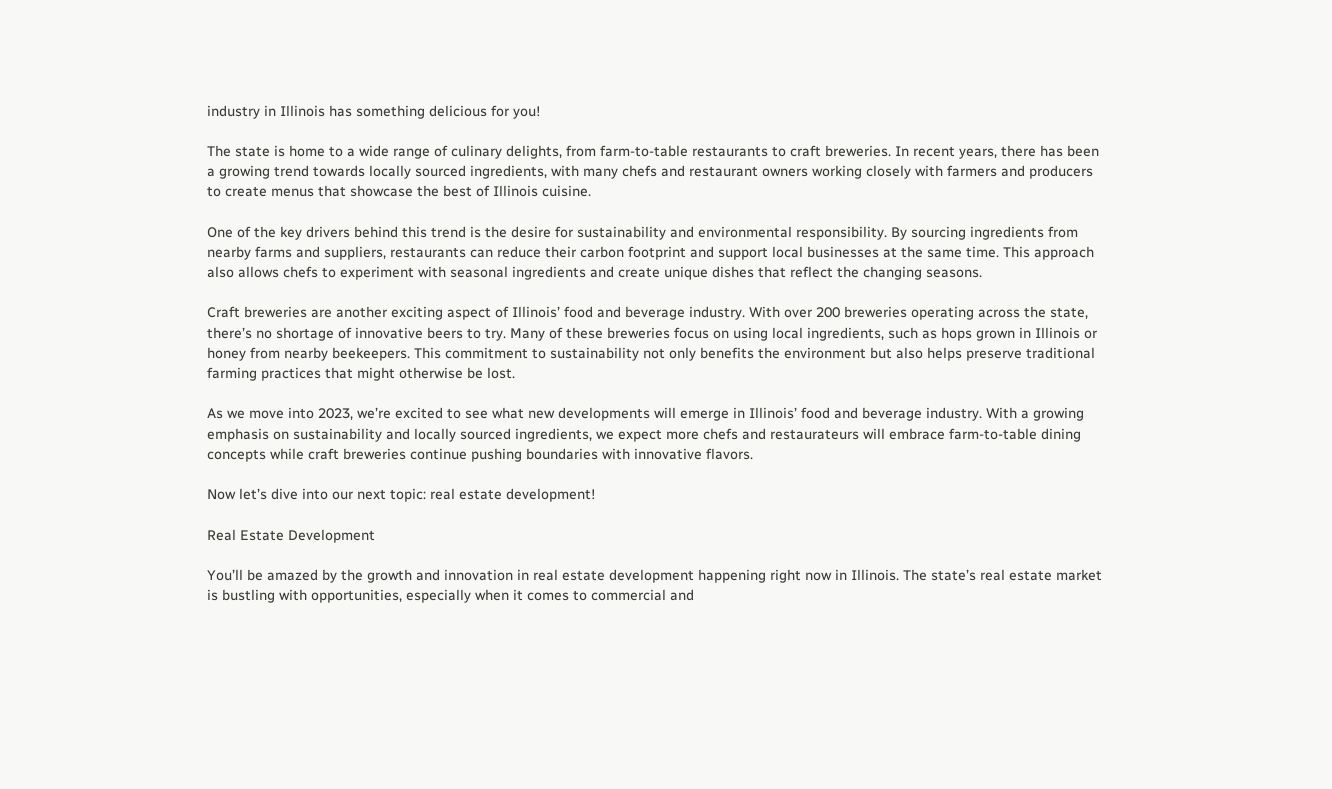industry in Illinois has something delicious for you!

The state is home to a wide range of culinary delights, from farm-to-table restaurants to craft breweries. In recent years, there has been a growing trend towards locally sourced ingredients, with many chefs and restaurant owners working closely with farmers and producers to create menus that showcase the best of Illinois cuisine.

One of the key drivers behind this trend is the desire for sustainability and environmental responsibility. By sourcing ingredients from nearby farms and suppliers, restaurants can reduce their carbon footprint and support local businesses at the same time. This approach also allows chefs to experiment with seasonal ingredients and create unique dishes that reflect the changing seasons.

Craft breweries are another exciting aspect of Illinois’ food and beverage industry. With over 200 breweries operating across the state, there’s no shortage of innovative beers to try. Many of these breweries focus on using local ingredients, such as hops grown in Illinois or honey from nearby beekeepers. This commitment to sustainability not only benefits the environment but also helps preserve traditional farming practices that might otherwise be lost.

As we move into 2023, we’re excited to see what new developments will emerge in Illinois’ food and beverage industry. With a growing emphasis on sustainability and locally sourced ingredients, we expect more chefs and restaurateurs will embrace farm-to-table dining concepts while craft breweries continue pushing boundaries with innovative flavors.

Now let’s dive into our next topic: real estate development!

Real Estate Development

You’ll be amazed by the growth and innovation in real estate development happening right now in Illinois. The state’s real estate market is bustling with opportunities, especially when it comes to commercial and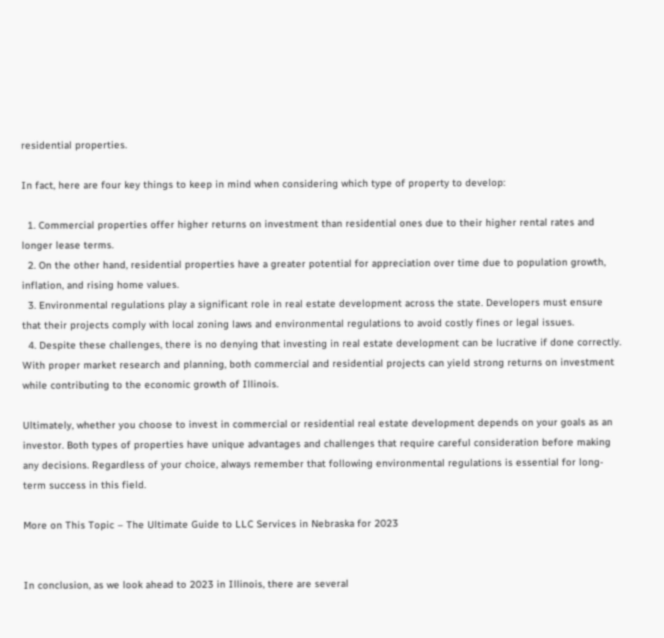residential properties.

In fact, here are four key things to keep in mind when considering which type of property to develop:

  1. Commercial properties offer higher returns on investment than residential ones due to their higher rental rates and longer lease terms.
  2. On the other hand, residential properties have a greater potential for appreciation over time due to population growth, inflation, and rising home values.
  3. Environmental regulations play a significant role in real estate development across the state. Developers must ensure that their projects comply with local zoning laws and environmental regulations to avoid costly fines or legal issues.
  4. Despite these challenges, there is no denying that investing in real estate development can be lucrative if done correctly. With proper market research and planning, both commercial and residential projects can yield strong returns on investment while contributing to the economic growth of Illinois.

Ultimately, whether you choose to invest in commercial or residential real estate development depends on your goals as an investor. Both types of properties have unique advantages and challenges that require careful consideration before making any decisions. Regardless of your choice, always remember that following environmental regulations is essential for long-term success in this field.

More on This Topic – The Ultimate Guide to LLC Services in Nebraska for 2023


In conclusion, as we look ahead to 2023 in Illinois, there are several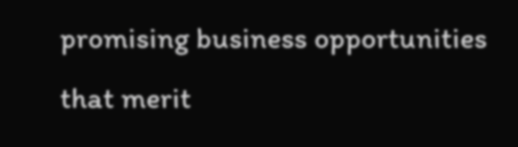promising business opportunities that merit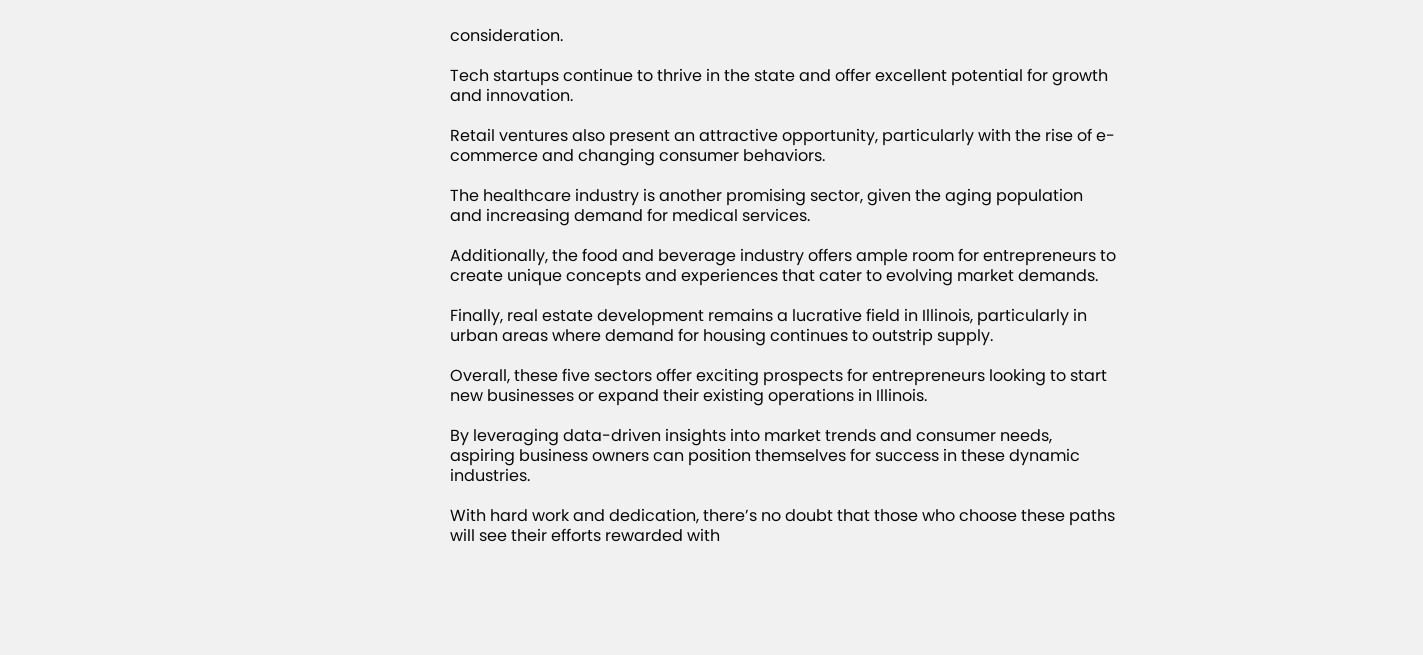consideration.

Tech startups continue to thrive in the state and offer excellent potential for growth and innovation.

Retail ventures also present an attractive opportunity, particularly with the rise of e-commerce and changing consumer behaviors.

The healthcare industry is another promising sector, given the aging population and increasing demand for medical services.

Additionally, the food and beverage industry offers ample room for entrepreneurs to create unique concepts and experiences that cater to evolving market demands.

Finally, real estate development remains a lucrative field in Illinois, particularly in urban areas where demand for housing continues to outstrip supply.

Overall, these five sectors offer exciting prospects for entrepreneurs looking to start new businesses or expand their existing operations in Illinois.

By leveraging data-driven insights into market trends and consumer needs, aspiring business owners can position themselves for success in these dynamic industries.

With hard work and dedication, there’s no doubt that those who choose these paths will see their efforts rewarded with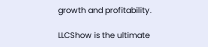growth and profitability.

LLCShow is the ultimate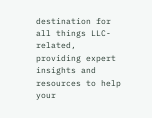destination for all things LLC-related, providing expert insights and resources to help your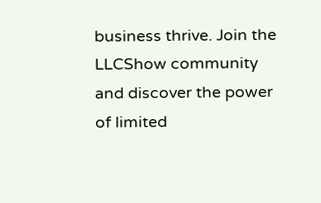business thrive. Join the LLCShow community and discover the power of limited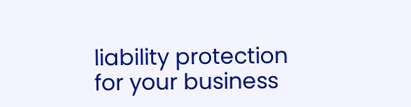liability protection for your business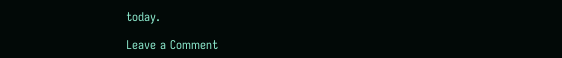today.

Leave a Comment